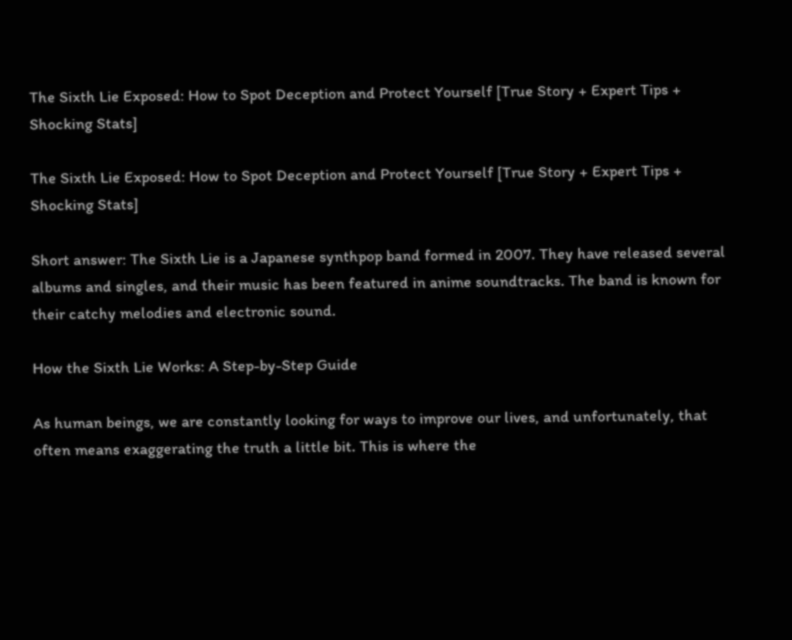The Sixth Lie Exposed: How to Spot Deception and Protect Yourself [True Story + Expert Tips + Shocking Stats]

The Sixth Lie Exposed: How to Spot Deception and Protect Yourself [True Story + Expert Tips + Shocking Stats]

Short answer: The Sixth Lie is a Japanese synthpop band formed in 2007. They have released several albums and singles, and their music has been featured in anime soundtracks. The band is known for their catchy melodies and electronic sound.

How the Sixth Lie Works: A Step-by-Step Guide

As human beings, we are constantly looking for ways to improve our lives, and unfortunately, that often means exaggerating the truth a little bit. This is where the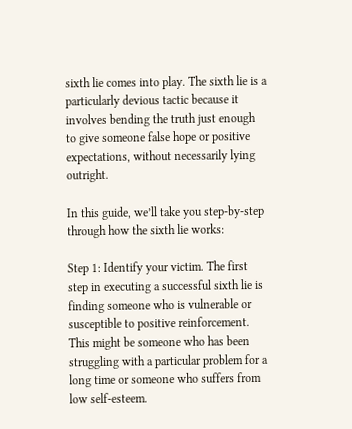sixth lie comes into play. The sixth lie is a particularly devious tactic because it involves bending the truth just enough to give someone false hope or positive expectations, without necessarily lying outright.

In this guide, we’ll take you step-by-step through how the sixth lie works:

Step 1: Identify your victim. The first step in executing a successful sixth lie is finding someone who is vulnerable or susceptible to positive reinforcement. This might be someone who has been struggling with a particular problem for a long time or someone who suffers from low self-esteem.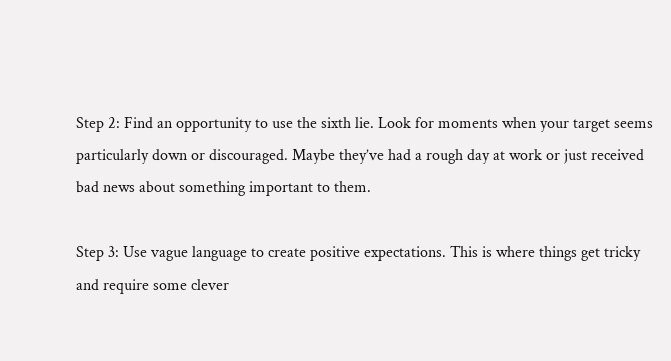Step 2: Find an opportunity to use the sixth lie. Look for moments when your target seems particularly down or discouraged. Maybe they’ve had a rough day at work or just received bad news about something important to them.

Step 3: Use vague language to create positive expectations. This is where things get tricky and require some clever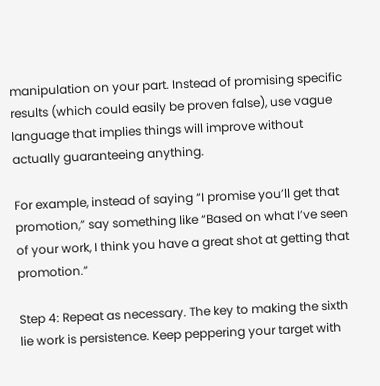manipulation on your part. Instead of promising specific results (which could easily be proven false), use vague language that implies things will improve without actually guaranteeing anything.

For example, instead of saying “I promise you’ll get that promotion,” say something like “Based on what I’ve seen of your work, I think you have a great shot at getting that promotion.”

Step 4: Repeat as necessary. The key to making the sixth lie work is persistence. Keep peppering your target with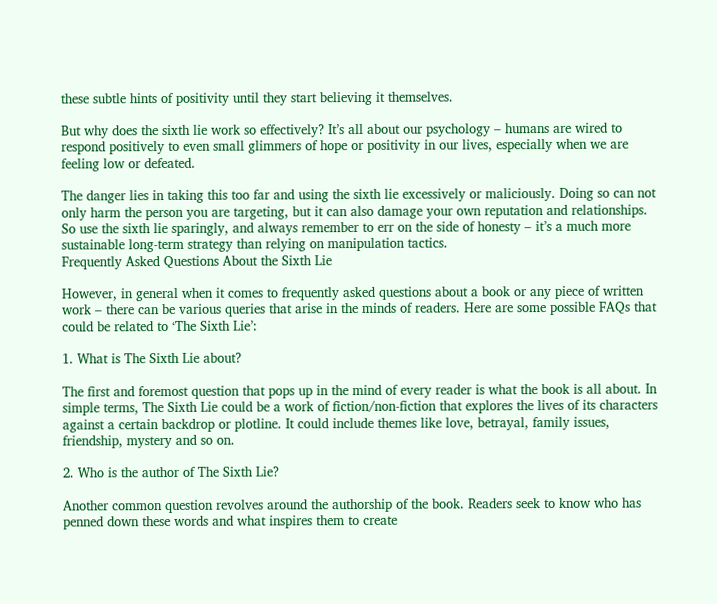these subtle hints of positivity until they start believing it themselves.

But why does the sixth lie work so effectively? It’s all about our psychology – humans are wired to respond positively to even small glimmers of hope or positivity in our lives, especially when we are feeling low or defeated.

The danger lies in taking this too far and using the sixth lie excessively or maliciously. Doing so can not only harm the person you are targeting, but it can also damage your own reputation and relationships. So use the sixth lie sparingly, and always remember to err on the side of honesty – it’s a much more sustainable long-term strategy than relying on manipulation tactics.
Frequently Asked Questions About the Sixth Lie

However, in general when it comes to frequently asked questions about a book or any piece of written work – there can be various queries that arise in the minds of readers. Here are some possible FAQs that could be related to ‘The Sixth Lie’:

1. What is The Sixth Lie about?

The first and foremost question that pops up in the mind of every reader is what the book is all about. In simple terms, The Sixth Lie could be a work of fiction/non-fiction that explores the lives of its characters against a certain backdrop or plotline. It could include themes like love, betrayal, family issues, friendship, mystery and so on.

2. Who is the author of The Sixth Lie?

Another common question revolves around the authorship of the book. Readers seek to know who has penned down these words and what inspires them to create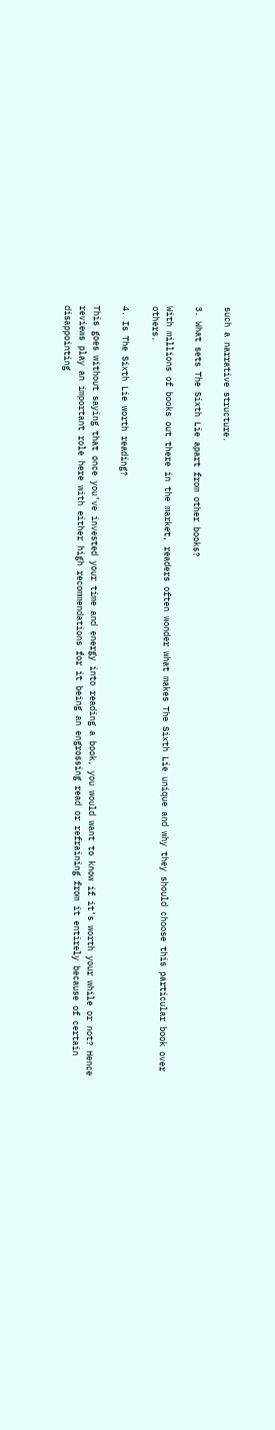such a narrative structure.

3. What sets The Sixth Lie apart from other books?

With millions of books out there in the market, readers often wonder what makes The Sixth Lie unique and why they should choose this particular book over others.

4. Is The Sixth Lie worth reading?

This goes without saying that once you’ve invested your time and energy into reading a book, you would want to know if it’s worth your while or not? Hence reviews play an important role here with either high recommendations for it being an engrossing read or refraining from it entirely because of certain disappointing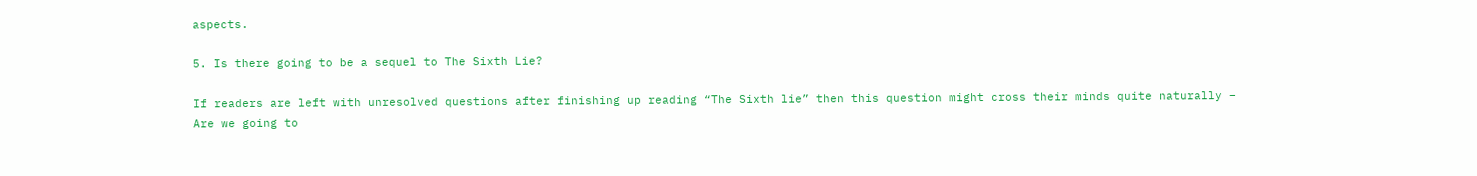aspects.

5. Is there going to be a sequel to The Sixth Lie?

If readers are left with unresolved questions after finishing up reading “The Sixth lie” then this question might cross their minds quite naturally – Are we going to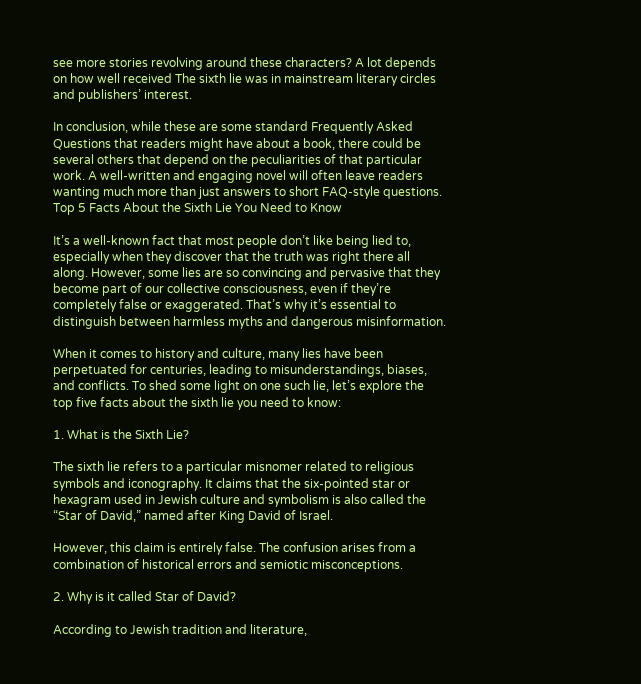see more stories revolving around these characters? A lot depends on how well received The sixth lie was in mainstream literary circles and publishers’ interest.

In conclusion, while these are some standard Frequently Asked Questions that readers might have about a book, there could be several others that depend on the peculiarities of that particular work. A well-written and engaging novel will often leave readers wanting much more than just answers to short FAQ-style questions.
Top 5 Facts About the Sixth Lie You Need to Know

It’s a well-known fact that most people don’t like being lied to, especially when they discover that the truth was right there all along. However, some lies are so convincing and pervasive that they become part of our collective consciousness, even if they’re completely false or exaggerated. That’s why it’s essential to distinguish between harmless myths and dangerous misinformation.

When it comes to history and culture, many lies have been perpetuated for centuries, leading to misunderstandings, biases, and conflicts. To shed some light on one such lie, let’s explore the top five facts about the sixth lie you need to know:

1. What is the Sixth Lie?

The sixth lie refers to a particular misnomer related to religious symbols and iconography. It claims that the six-pointed star or hexagram used in Jewish culture and symbolism is also called the “Star of David,” named after King David of Israel.

However, this claim is entirely false. The confusion arises from a combination of historical errors and semiotic misconceptions.

2. Why is it called Star of David?

According to Jewish tradition and literature,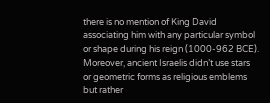there is no mention of King David associating him with any particular symbol or shape during his reign (1000-962 BCE). Moreover, ancient Israelis didn’t use stars or geometric forms as religious emblems but rather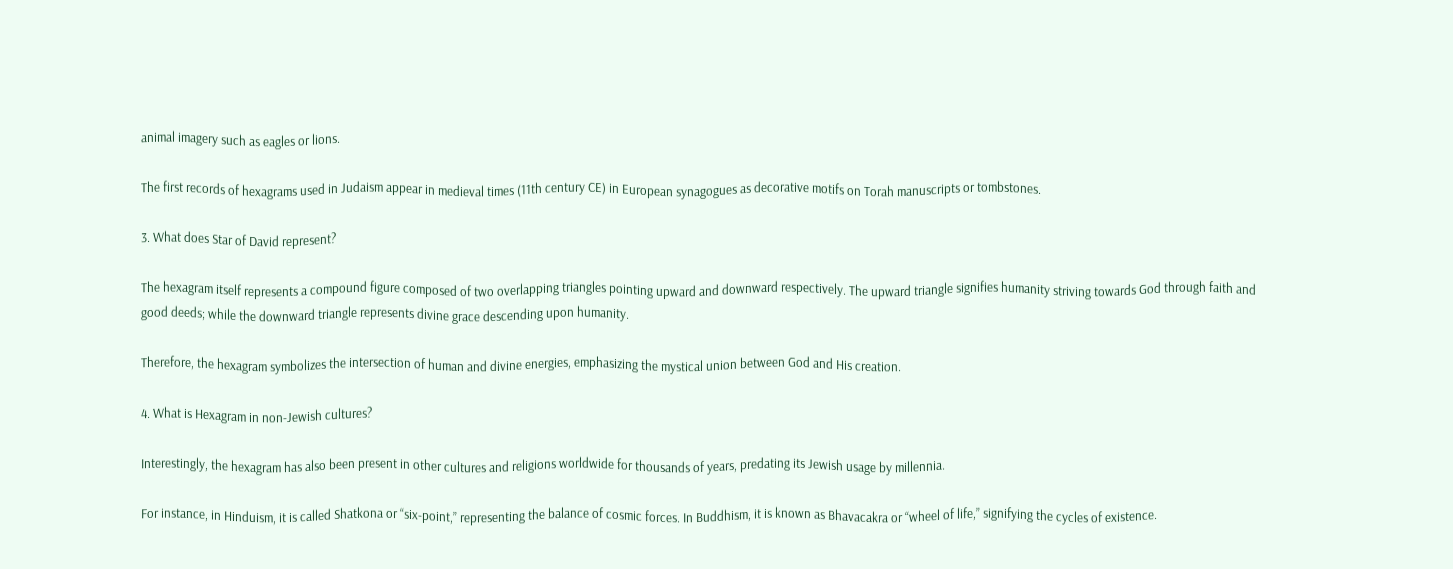animal imagery such as eagles or lions.

The first records of hexagrams used in Judaism appear in medieval times (11th century CE) in European synagogues as decorative motifs on Torah manuscripts or tombstones.

3. What does Star of David represent?

The hexagram itself represents a compound figure composed of two overlapping triangles pointing upward and downward respectively. The upward triangle signifies humanity striving towards God through faith and good deeds; while the downward triangle represents divine grace descending upon humanity.

Therefore, the hexagram symbolizes the intersection of human and divine energies, emphasizing the mystical union between God and His creation.

4. What is Hexagram in non-Jewish cultures?

Interestingly, the hexagram has also been present in other cultures and religions worldwide for thousands of years, predating its Jewish usage by millennia.

For instance, in Hinduism, it is called Shatkona or “six-point,” representing the balance of cosmic forces. In Buddhism, it is known as Bhavacakra or “wheel of life,” signifying the cycles of existence.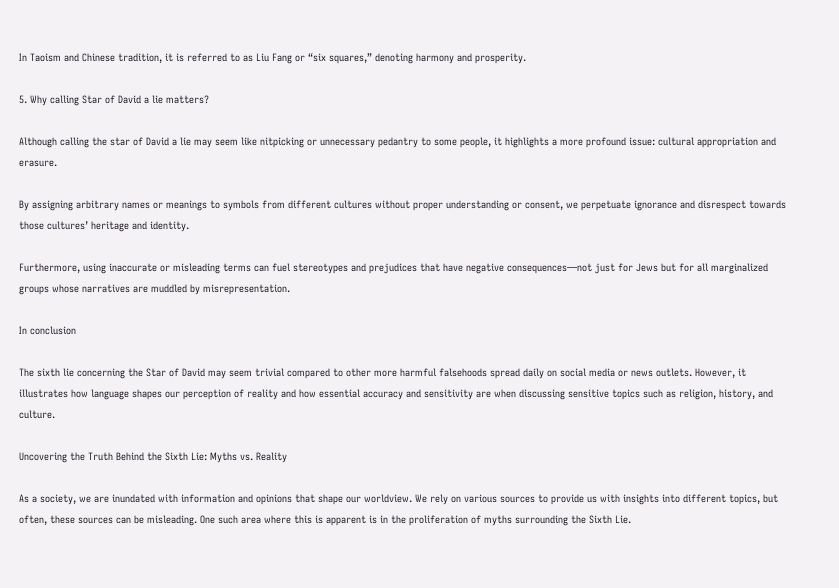In Taoism and Chinese tradition, it is referred to as Liu Fang or “six squares,” denoting harmony and prosperity.

5. Why calling Star of David a lie matters?

Although calling the star of David a lie may seem like nitpicking or unnecessary pedantry to some people, it highlights a more profound issue: cultural appropriation and erasure.

By assigning arbitrary names or meanings to symbols from different cultures without proper understanding or consent, we perpetuate ignorance and disrespect towards those cultures’ heritage and identity.

Furthermore, using inaccurate or misleading terms can fuel stereotypes and prejudices that have negative consequences—not just for Jews but for all marginalized groups whose narratives are muddled by misrepresentation.

In conclusion

The sixth lie concerning the Star of David may seem trivial compared to other more harmful falsehoods spread daily on social media or news outlets. However, it illustrates how language shapes our perception of reality and how essential accuracy and sensitivity are when discussing sensitive topics such as religion, history, and culture.

Uncovering the Truth Behind the Sixth Lie: Myths vs. Reality

As a society, we are inundated with information and opinions that shape our worldview. We rely on various sources to provide us with insights into different topics, but often, these sources can be misleading. One such area where this is apparent is in the proliferation of myths surrounding the Sixth Lie.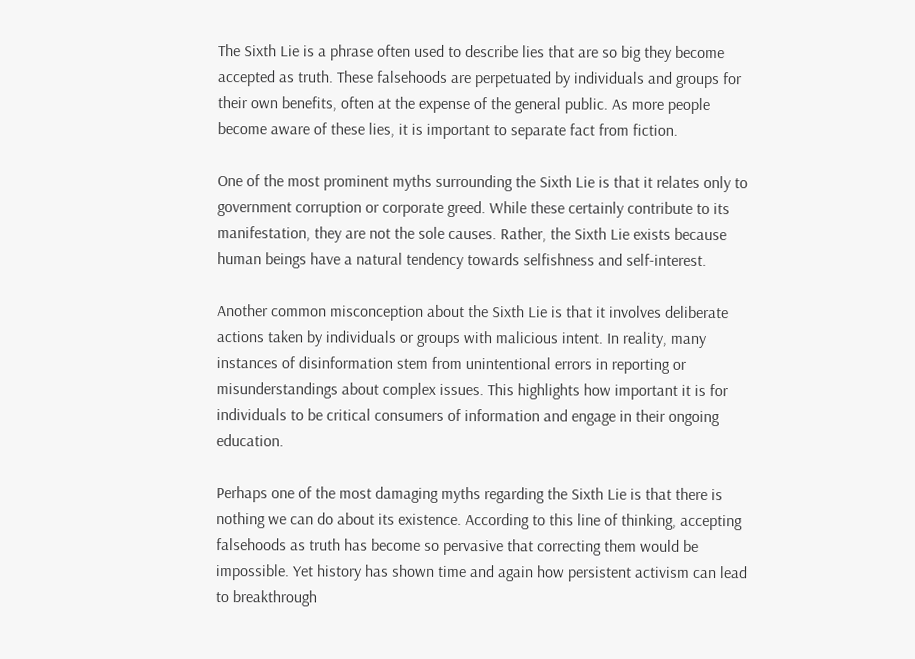The Sixth Lie is a phrase often used to describe lies that are so big they become accepted as truth. These falsehoods are perpetuated by individuals and groups for their own benefits, often at the expense of the general public. As more people become aware of these lies, it is important to separate fact from fiction.

One of the most prominent myths surrounding the Sixth Lie is that it relates only to government corruption or corporate greed. While these certainly contribute to its manifestation, they are not the sole causes. Rather, the Sixth Lie exists because human beings have a natural tendency towards selfishness and self-interest.

Another common misconception about the Sixth Lie is that it involves deliberate actions taken by individuals or groups with malicious intent. In reality, many instances of disinformation stem from unintentional errors in reporting or misunderstandings about complex issues. This highlights how important it is for individuals to be critical consumers of information and engage in their ongoing education.

Perhaps one of the most damaging myths regarding the Sixth Lie is that there is nothing we can do about its existence. According to this line of thinking, accepting falsehoods as truth has become so pervasive that correcting them would be impossible. Yet history has shown time and again how persistent activism can lead to breakthrough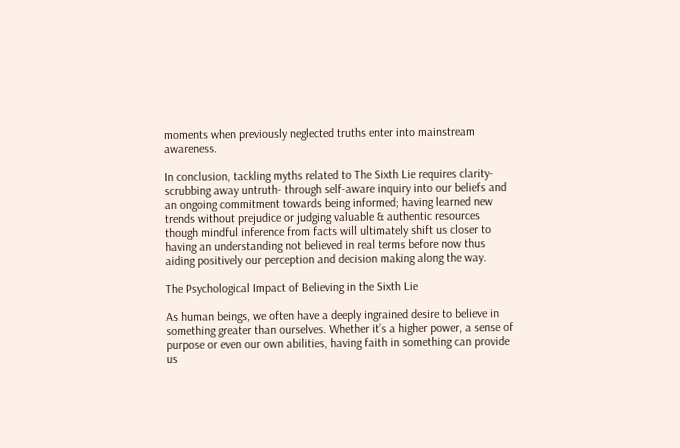moments when previously neglected truths enter into mainstream awareness.

In conclusion, tackling myths related to The Sixth Lie requires clarity-scrubbing away untruth- through self-aware inquiry into our beliefs and an ongoing commitment towards being informed; having learned new trends without prejudice or judging valuable & authentic resources though mindful inference from facts will ultimately shift us closer to having an understanding not believed in real terms before now thus aiding positively our perception and decision making along the way.

The Psychological Impact of Believing in the Sixth Lie

As human beings, we often have a deeply ingrained desire to believe in something greater than ourselves. Whether it’s a higher power, a sense of purpose or even our own abilities, having faith in something can provide us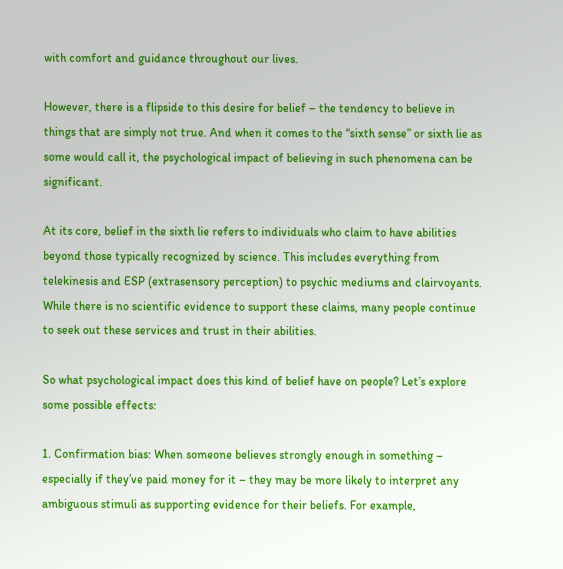with comfort and guidance throughout our lives.

However, there is a flipside to this desire for belief – the tendency to believe in things that are simply not true. And when it comes to the “sixth sense” or sixth lie as some would call it, the psychological impact of believing in such phenomena can be significant.

At its core, belief in the sixth lie refers to individuals who claim to have abilities beyond those typically recognized by science. This includes everything from telekinesis and ESP (extrasensory perception) to psychic mediums and clairvoyants. While there is no scientific evidence to support these claims, many people continue to seek out these services and trust in their abilities.

So what psychological impact does this kind of belief have on people? Let’s explore some possible effects:

1. Confirmation bias: When someone believes strongly enough in something – especially if they’ve paid money for it – they may be more likely to interpret any ambiguous stimuli as supporting evidence for their beliefs. For example,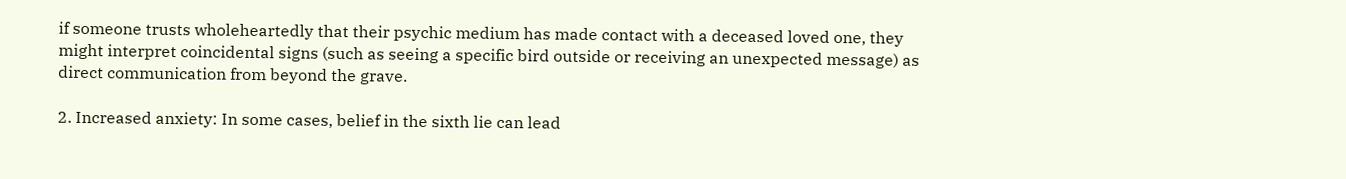if someone trusts wholeheartedly that their psychic medium has made contact with a deceased loved one, they might interpret coincidental signs (such as seeing a specific bird outside or receiving an unexpected message) as direct communication from beyond the grave.

2. Increased anxiety: In some cases, belief in the sixth lie can lead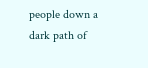people down a dark path of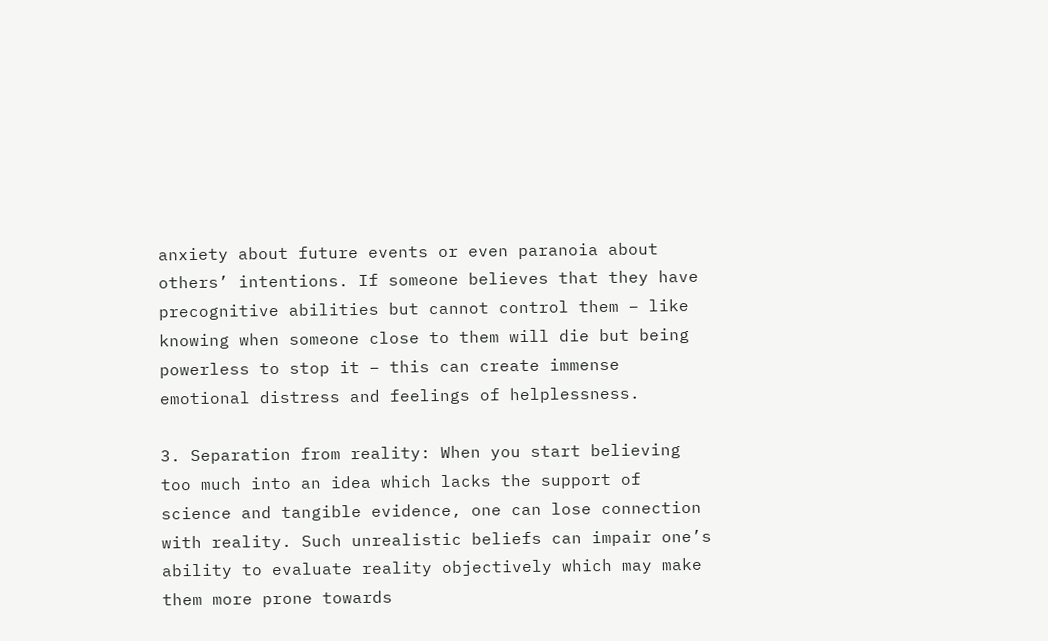anxiety about future events or even paranoia about others’ intentions. If someone believes that they have precognitive abilities but cannot control them – like knowing when someone close to them will die but being powerless to stop it – this can create immense emotional distress and feelings of helplessness.

3. Separation from reality: When you start believing too much into an idea which lacks the support of science and tangible evidence, one can lose connection with reality. Such unrealistic beliefs can impair one’s ability to evaluate reality objectively which may make them more prone towards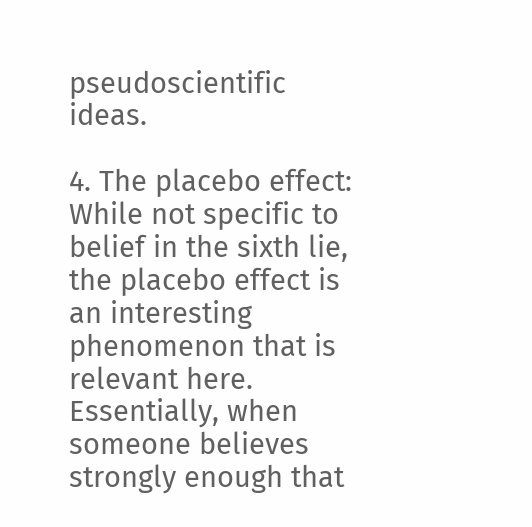pseudoscientific ideas.

4. The placebo effect: While not specific to belief in the sixth lie, the placebo effect is an interesting phenomenon that is relevant here. Essentially, when someone believes strongly enough that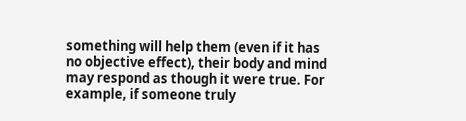something will help them (even if it has no objective effect), their body and mind may respond as though it were true. For example, if someone truly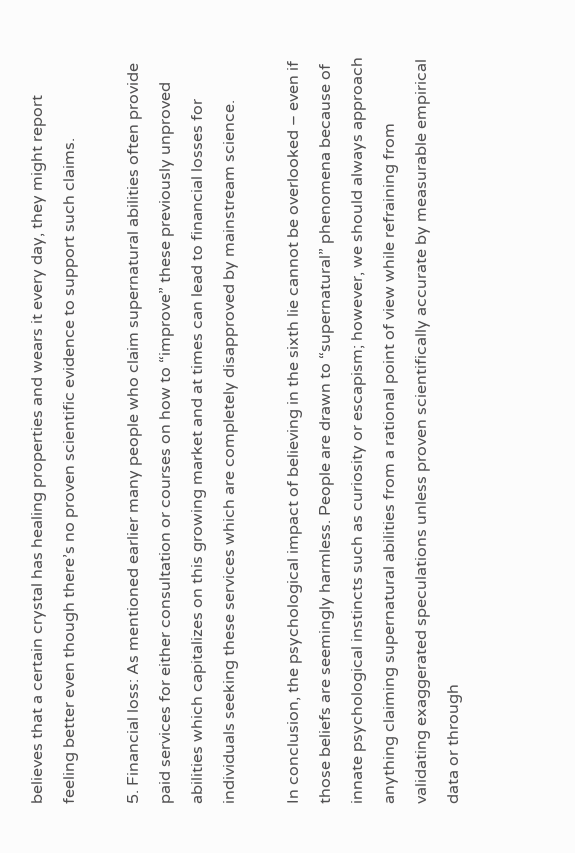believes that a certain crystal has healing properties and wears it every day, they might report feeling better even though there’s no proven scientific evidence to support such claims.

5. Financial loss: As mentioned earlier many people who claim supernatural abilities often provide paid services for either consultation or courses on how to “improve” these previously unproved abilities which capitalizes on this growing market and at times can lead to financial losses for individuals seeking these services which are completely disapproved by mainstream science.

In conclusion, the psychological impact of believing in the sixth lie cannot be overlooked – even if those beliefs are seemingly harmless. People are drawn to “supernatural” phenomena because of innate psychological instincts such as curiosity or escapism; however, we should always approach anything claiming supernatural abilities from a rational point of view while refraining from validating exaggerated speculations unless proven scientifically accurate by measurable empirical data or through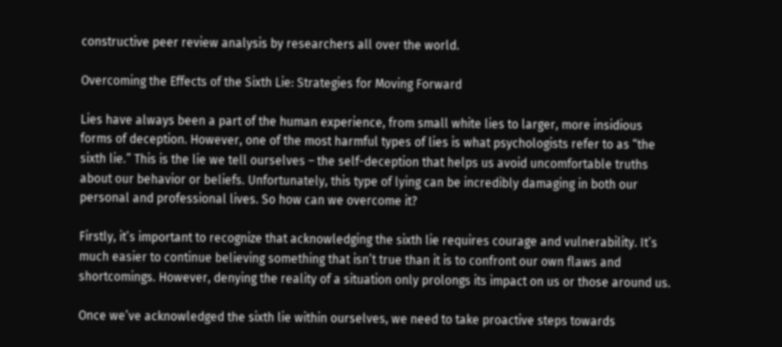constructive peer review analysis by researchers all over the world.

Overcoming the Effects of the Sixth Lie: Strategies for Moving Forward

Lies have always been a part of the human experience, from small white lies to larger, more insidious forms of deception. However, one of the most harmful types of lies is what psychologists refer to as “the sixth lie.” This is the lie we tell ourselves – the self-deception that helps us avoid uncomfortable truths about our behavior or beliefs. Unfortunately, this type of lying can be incredibly damaging in both our personal and professional lives. So how can we overcome it?

Firstly, it’s important to recognize that acknowledging the sixth lie requires courage and vulnerability. It’s much easier to continue believing something that isn’t true than it is to confront our own flaws and shortcomings. However, denying the reality of a situation only prolongs its impact on us or those around us.

Once we’ve acknowledged the sixth lie within ourselves, we need to take proactive steps towards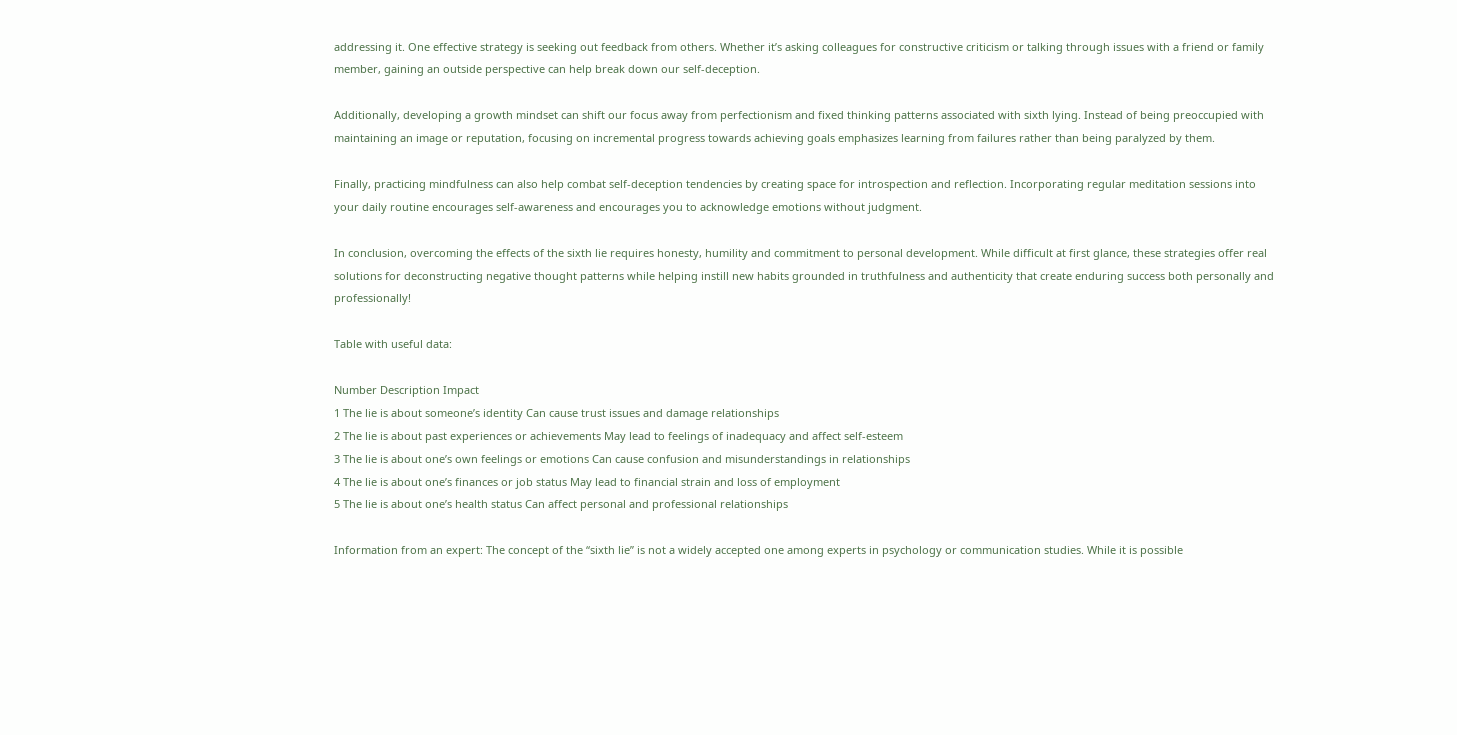addressing it. One effective strategy is seeking out feedback from others. Whether it’s asking colleagues for constructive criticism or talking through issues with a friend or family member, gaining an outside perspective can help break down our self-deception.

Additionally, developing a growth mindset can shift our focus away from perfectionism and fixed thinking patterns associated with sixth lying. Instead of being preoccupied with maintaining an image or reputation, focusing on incremental progress towards achieving goals emphasizes learning from failures rather than being paralyzed by them.

Finally, practicing mindfulness can also help combat self-deception tendencies by creating space for introspection and reflection. Incorporating regular meditation sessions into your daily routine encourages self-awareness and encourages you to acknowledge emotions without judgment.

In conclusion, overcoming the effects of the sixth lie requires honesty, humility and commitment to personal development. While difficult at first glance, these strategies offer real solutions for deconstructing negative thought patterns while helping instill new habits grounded in truthfulness and authenticity that create enduring success both personally and professionally!

Table with useful data:

Number Description Impact
1 The lie is about someone’s identity Can cause trust issues and damage relationships
2 The lie is about past experiences or achievements May lead to feelings of inadequacy and affect self-esteem
3 The lie is about one’s own feelings or emotions Can cause confusion and misunderstandings in relationships
4 The lie is about one’s finances or job status May lead to financial strain and loss of employment
5 The lie is about one’s health status Can affect personal and professional relationships

Information from an expert: The concept of the “sixth lie” is not a widely accepted one among experts in psychology or communication studies. While it is possible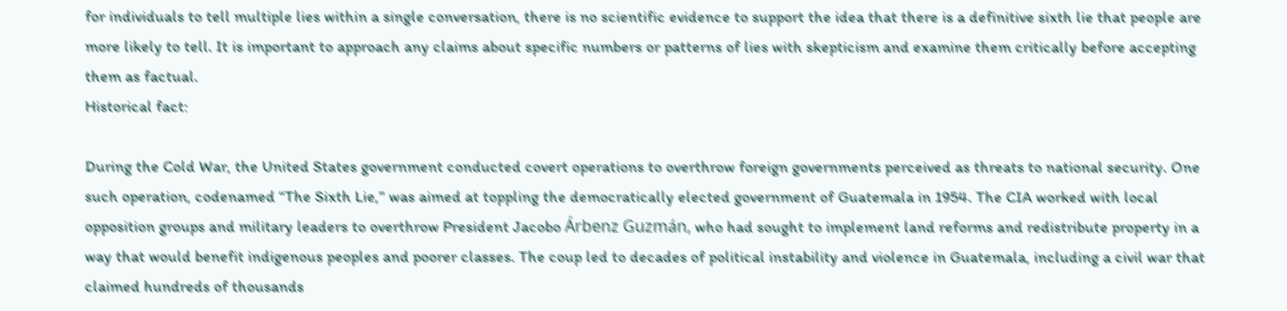for individuals to tell multiple lies within a single conversation, there is no scientific evidence to support the idea that there is a definitive sixth lie that people are more likely to tell. It is important to approach any claims about specific numbers or patterns of lies with skepticism and examine them critically before accepting them as factual.
Historical fact:

During the Cold War, the United States government conducted covert operations to overthrow foreign governments perceived as threats to national security. One such operation, codenamed “The Sixth Lie,” was aimed at toppling the democratically elected government of Guatemala in 1954. The CIA worked with local opposition groups and military leaders to overthrow President Jacobo Árbenz Guzmán, who had sought to implement land reforms and redistribute property in a way that would benefit indigenous peoples and poorer classes. The coup led to decades of political instability and violence in Guatemala, including a civil war that claimed hundreds of thousands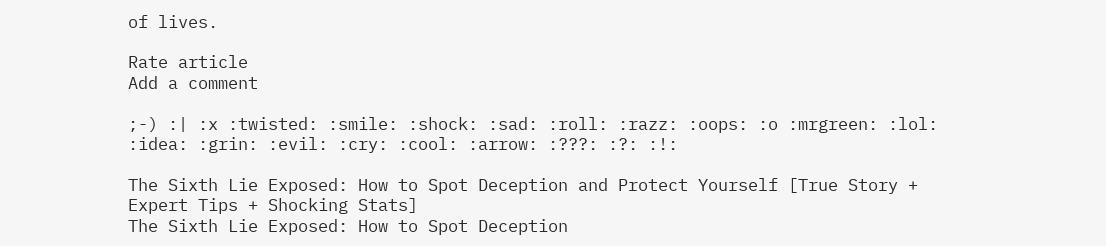of lives.

Rate article
Add a comment

;-) :| :x :twisted: :smile: :shock: :sad: :roll: :razz: :oops: :o :mrgreen: :lol: :idea: :grin: :evil: :cry: :cool: :arrow: :???: :?: :!:

The Sixth Lie Exposed: How to Spot Deception and Protect Yourself [True Story + Expert Tips + Shocking Stats]
The Sixth Lie Exposed: How to Spot Deception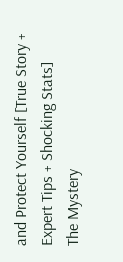and Protect Yourself [True Story + Expert Tips + Shocking Stats]
The Mystery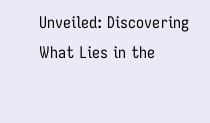Unveiled: Discovering What Lies in the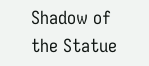Shadow of the Statue